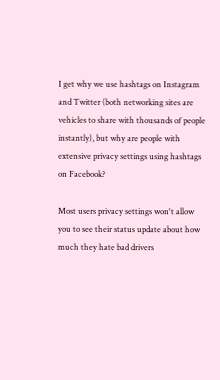I get why we use hashtags on Instagram and Twitter (both networking sites are vehicles to share with thousands of people instantly), but why are people with extensive privacy settings using hashtags on Facebook?

Most users privacy settings won't allow you to see their status update about how much they hate bad drivers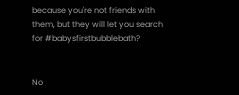because you're not friends with them, but they will let you search for #babysfirstbubblebath?


No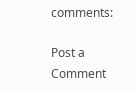comments:

Post a Comment